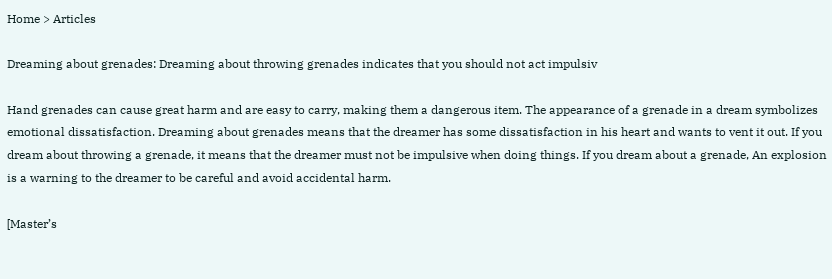Home > Articles

Dreaming about grenades: Dreaming about throwing grenades indicates that you should not act impulsiv

Hand grenades can cause great harm and are easy to carry, making them a dangerous item. The appearance of a grenade in a dream symbolizes emotional dissatisfaction. Dreaming about grenades means that the dreamer has some dissatisfaction in his heart and wants to vent it out. If you dream about throwing a grenade, it means that the dreamer must not be impulsive when doing things. If you dream about a grenade, An explosion is a warning to the dreamer to be careful and avoid accidental harm.

[Master’s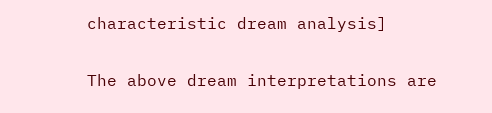characteristic dream analysis]

The above dream interpretations are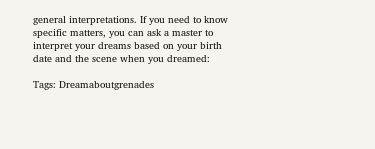general interpretations. If you need to know specific matters, you can ask a master to interpret your dreams based on your birth date and the scene when you dreamed:

Tags: Dreamaboutgrenades